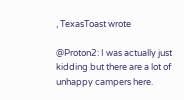, TexasToast wrote

@Proton2: I was actually just kidding but there are a lot of unhappy campers here.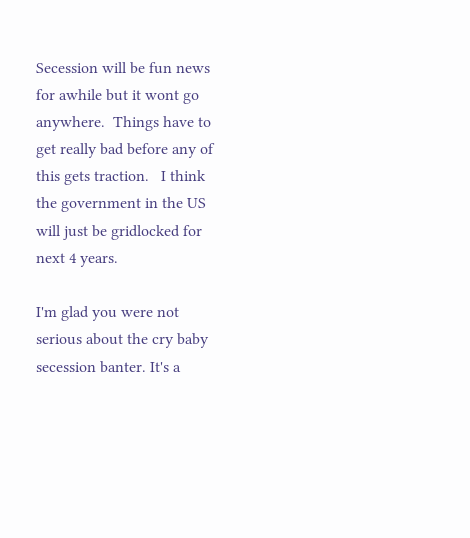Secession will be fun news for awhile but it wont go anywhere.  Things have to get really bad before any of this gets traction.   I think the government in the US will just be gridlocked for next 4 years.

I'm glad you were not serious about the cry baby secession banter. It's a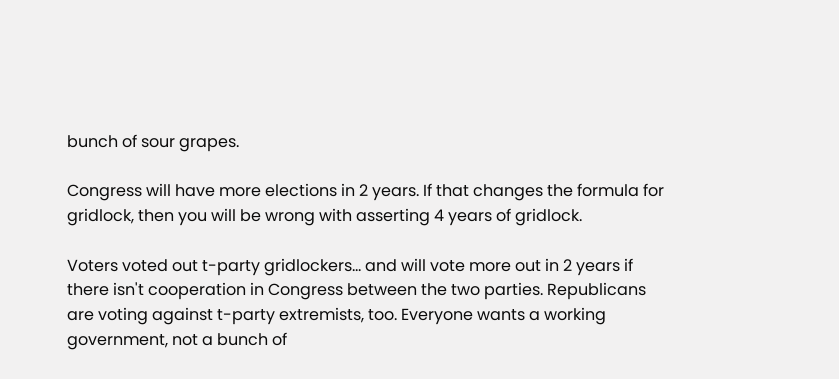bunch of sour grapes.

Congress will have more elections in 2 years. If that changes the formula for gridlock, then you will be wrong with asserting 4 years of gridlock.

Voters voted out t-party gridlockers... and will vote more out in 2 years if there isn't cooperation in Congress between the two parties. Republicans are voting against t-party extremists, too. Everyone wants a working government, not a bunch of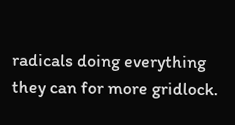radicals doing everything they can for more gridlock.